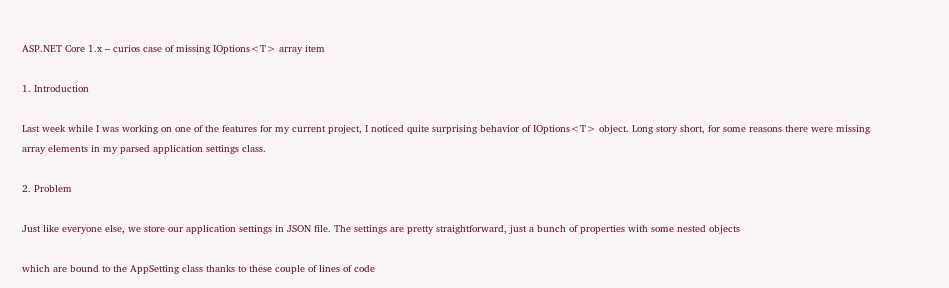ASP.NET Core 1.x – curios case of missing IOptions<T> array item

1. Introduction

Last week while I was working on one of the features for my current project, I noticed quite surprising behavior of IOptions<T> object. Long story short, for some reasons there were missing array elements in my parsed application settings class.

2. Problem

Just like everyone else, we store our application settings in JSON file. The settings are pretty straightforward, just a bunch of properties with some nested objects

which are bound to the AppSetting class thanks to these couple of lines of code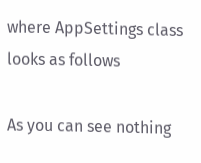where AppSettings class looks as follows

As you can see nothing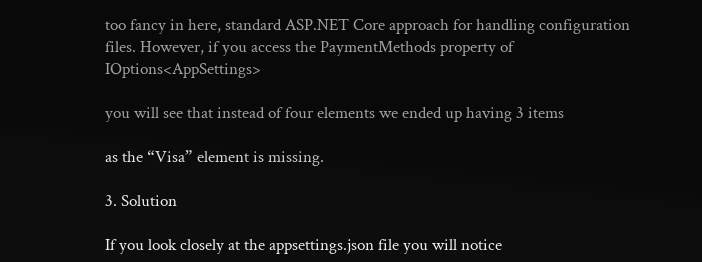too fancy in here, standard ASP.NET Core approach for handling configuration files. However, if you access the PaymentMethods property of IOptions<AppSettings>

you will see that instead of four elements we ended up having 3 items

as the “Visa” element is missing.

3. Solution

If you look closely at the appsettings.json file you will notice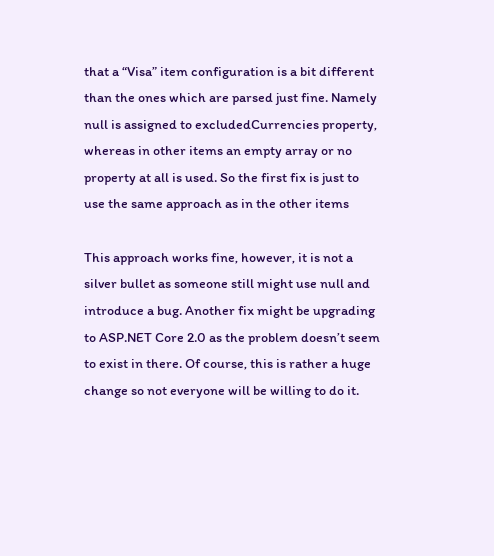that a “Visa” item configuration is a bit different than the ones which are parsed just fine. Namely null is assigned to excludedCurrencies property, whereas in other items an empty array or no property at all is used. So the first fix is just to use the same approach as in the other items

This approach works fine, however, it is not a silver bullet as someone still might use null and introduce a bug. Another fix might be upgrading to ASP.NET Core 2.0 as the problem doesn’t seem to exist in there. Of course, this is rather a huge change so not everyone will be willing to do it.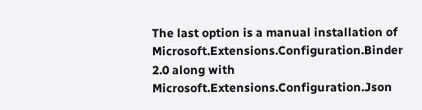The last option is a manual installation of Microsoft.Extensions.Configuration.Binder 2.0 along with Microsoft.Extensions.Configuration.Json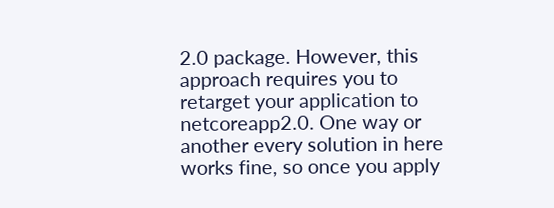2.0 package. However, this approach requires you to retarget your application to netcoreapp2.0. One way or another every solution in here works fine, so once you apply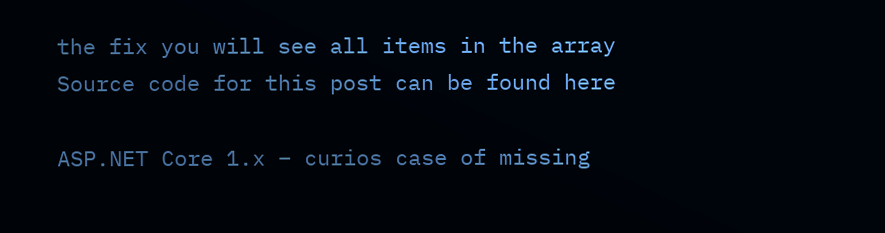the fix you will see all items in the array
Source code for this post can be found here

ASP.NET Core 1.x – curios case of missing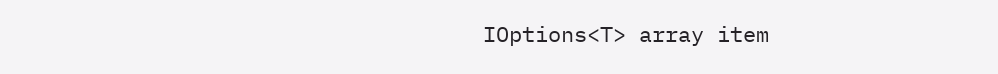IOptions<T> array item